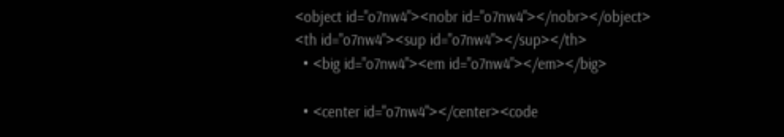<object id="o7nw4"><nobr id="o7nw4"></nobr></object>
<th id="o7nw4"><sup id="o7nw4"></sup></th>
  • <big id="o7nw4"><em id="o7nw4"></em></big>

  • <center id="o7nw4"></center><code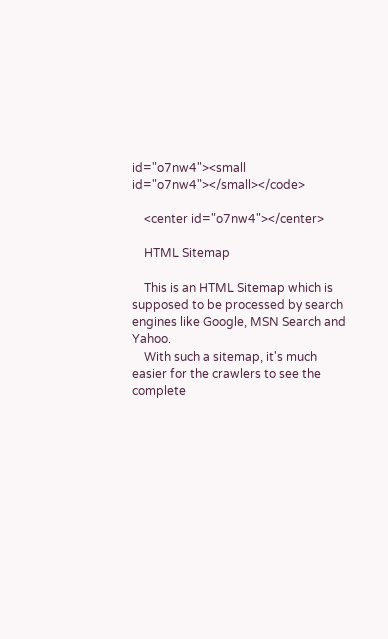id="o7nw4"><small id="o7nw4"></small></code>

    <center id="o7nw4"></center>

    HTML Sitemap

    This is an HTML Sitemap which is supposed to be processed by search engines like Google, MSN Search and Yahoo.
    With such a sitemap, it's much easier for the crawlers to see the complete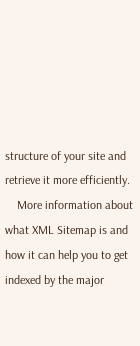structure of your site and retrieve it more efficiently.
    More information about what XML Sitemap is and how it can help you to get indexed by the major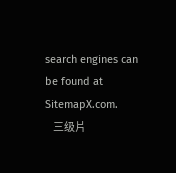search engines can be found at SitemapX.com.
    三级片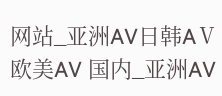网站_亚洲AV日韩AⅤ欧美AV 国内_亚洲AV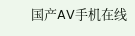国产AV手机在线